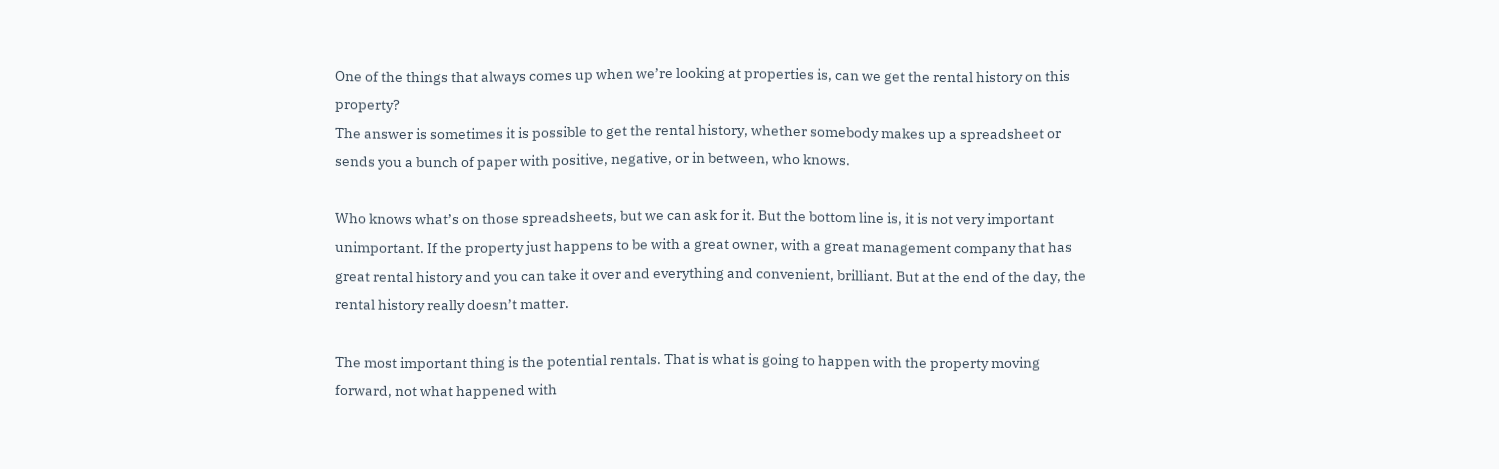One of the things that always comes up when we’re looking at properties is, can we get the rental history on this property?
The answer is sometimes it is possible to get the rental history, whether somebody makes up a spreadsheet or sends you a bunch of paper with positive, negative, or in between, who knows.

Who knows what’s on those spreadsheets, but we can ask for it. But the bottom line is, it is not very important unimportant. If the property just happens to be with a great owner, with a great management company that has great rental history and you can take it over and everything and convenient, brilliant. But at the end of the day, the rental history really doesn’t matter.

The most important thing is the potential rentals. That is what is going to happen with the property moving forward, not what happened with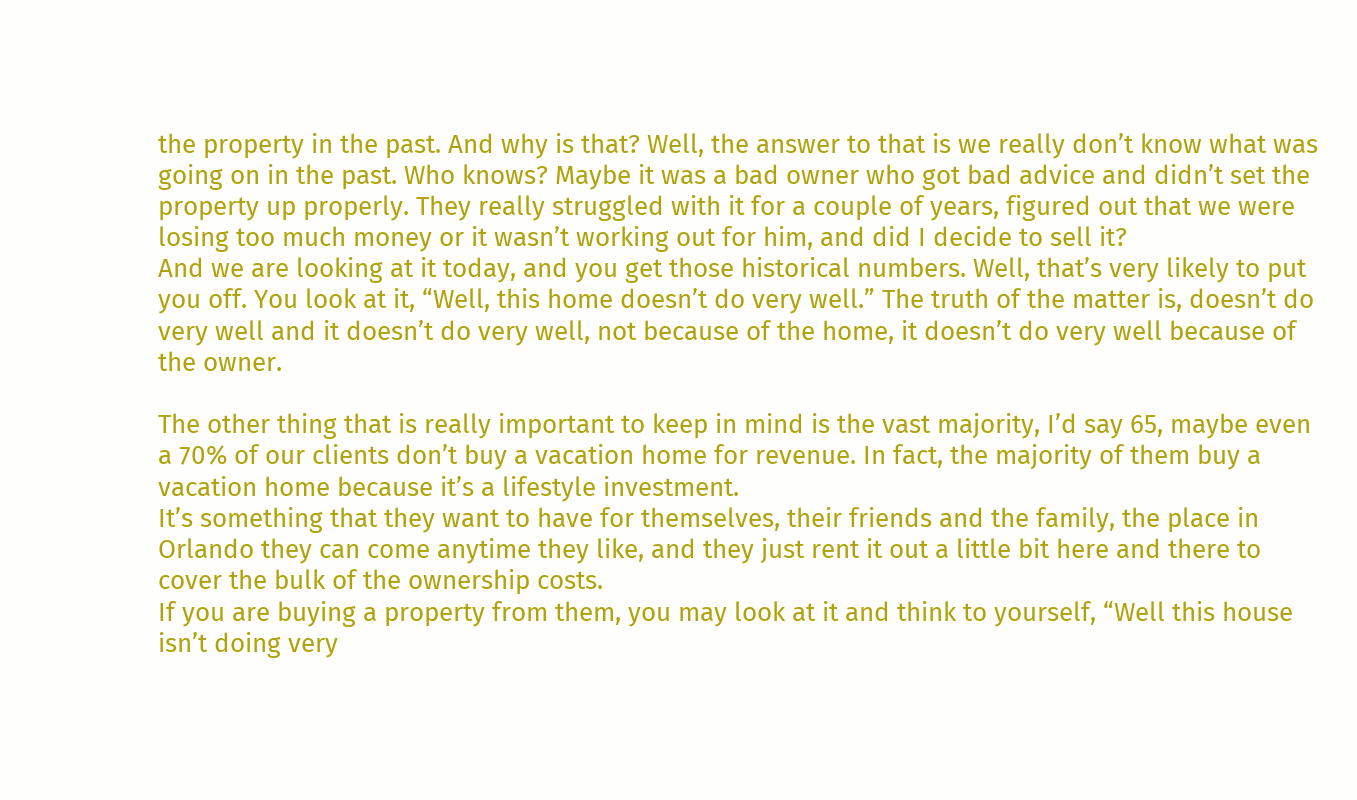the property in the past. And why is that? Well, the answer to that is we really don’t know what was going on in the past. Who knows? Maybe it was a bad owner who got bad advice and didn’t set the property up properly. They really struggled with it for a couple of years, figured out that we were losing too much money or it wasn’t working out for him, and did I decide to sell it?
And we are looking at it today, and you get those historical numbers. Well, that’s very likely to put you off. You look at it, “Well, this home doesn’t do very well.” The truth of the matter is, doesn’t do very well and it doesn’t do very well, not because of the home, it doesn’t do very well because of the owner.

The other thing that is really important to keep in mind is the vast majority, I’d say 65, maybe even a 70% of our clients don’t buy a vacation home for revenue. In fact, the majority of them buy a vacation home because it’s a lifestyle investment.
It’s something that they want to have for themselves, their friends and the family, the place in Orlando they can come anytime they like, and they just rent it out a little bit here and there to cover the bulk of the ownership costs.
If you are buying a property from them, you may look at it and think to yourself, “Well this house isn’t doing very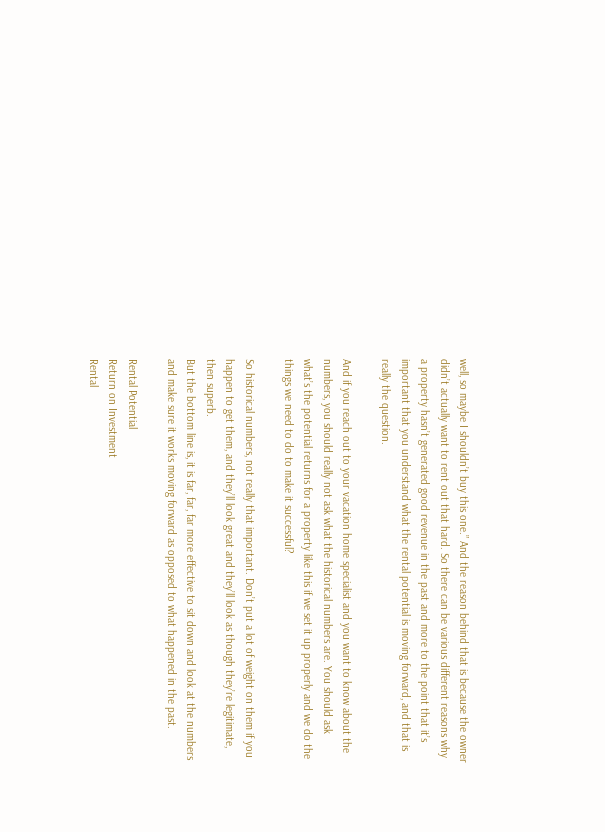well, so maybe I shouldn’t buy this one.” And the reason behind that is because the owner didn’t actually want to rent out that hard. So there can be various different reasons why a property hasn’t generated good revenue in the past and more to the point that it’s important that you understand what the rental potential is moving forward, and that is really the question.

And if you reach out to your vacation home specialist and you want to know about the numbers, you should really not ask what the historical numbers are. You should ask what’s the potential returns for a property like this if we set it up properly and we do the things we need to do to make it successful?

So historical numbers, not really that important. Don’t put a lot of weight on them if you happen to get them, and they’ll look great and they’ll look as though they’re legitimate, then superb.
But the bottom line is, it is far, far, far more effective to sit down and look at the numbers and make sure it works moving forward as opposed to what happened in the past.

Rental Potential
Return on Investment
Rental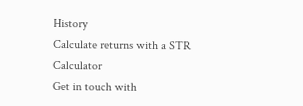History
Calculate returns with a STR Calculator
Get in touch with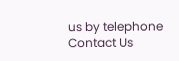us by telephone
Contact Us